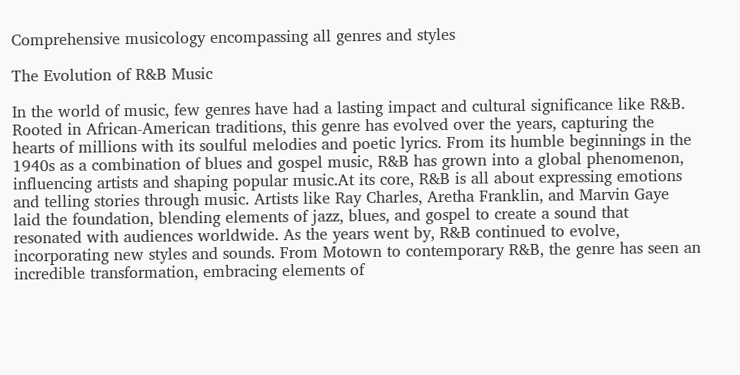Comprehensive musicology encompassing all genres and styles

The Evolution of R&B Music

In the world of music, few genres have had a lasting impact and cultural significance like R&B. Rooted in African-American traditions, this genre has evolved over the years, capturing the hearts of millions with its soulful melodies and poetic lyrics. From its humble beginnings in the 1940s as a combination of blues and gospel music, R&B has grown into a global phenomenon, influencing artists and shaping popular music.At its core, R&B is all about expressing emotions and telling stories through music. Artists like Ray Charles, Aretha Franklin, and Marvin Gaye laid the foundation, blending elements of jazz, blues, and gospel to create a sound that resonated with audiences worldwide. As the years went by, R&B continued to evolve, incorporating new styles and sounds. From Motown to contemporary R&B, the genre has seen an incredible transformation, embracing elements of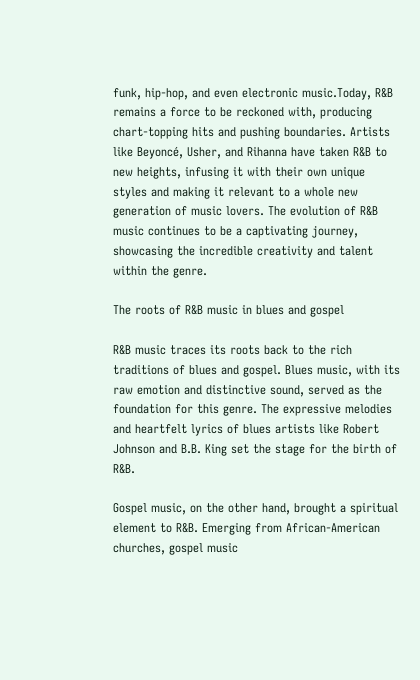funk, hip-hop, and even electronic music.Today, R&B remains a force to be reckoned with, producing chart-topping hits and pushing boundaries. Artists like Beyoncé, Usher, and Rihanna have taken R&B to new heights, infusing it with their own unique styles and making it relevant to a whole new generation of music lovers. The evolution of R&B music continues to be a captivating journey, showcasing the incredible creativity and talent within the genre.

The roots of R&B music in blues and gospel

R&B music traces its roots back to the rich traditions of blues and gospel. Blues music, with its raw emotion and distinctive sound, served as the foundation for this genre. The expressive melodies and heartfelt lyrics of blues artists like Robert Johnson and B.B. King set the stage for the birth of R&B.

Gospel music, on the other hand, brought a spiritual element to R&B. Emerging from African-American churches, gospel music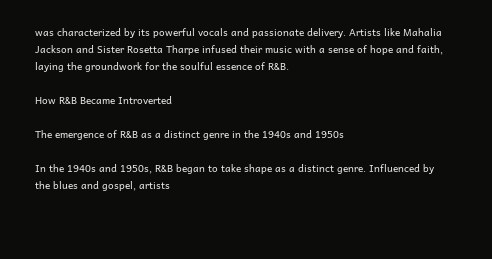was characterized by its powerful vocals and passionate delivery. Artists like Mahalia Jackson and Sister Rosetta Tharpe infused their music with a sense of hope and faith, laying the groundwork for the soulful essence of R&B.

How R&B Became Introverted

The emergence of R&B as a distinct genre in the 1940s and 1950s

In the 1940s and 1950s, R&B began to take shape as a distinct genre. Influenced by the blues and gospel, artists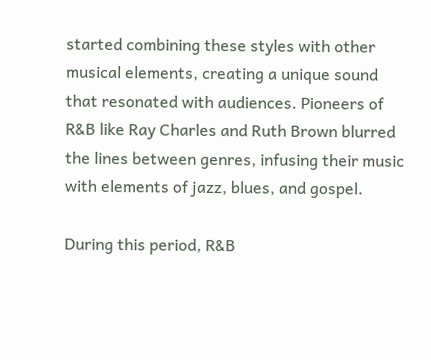started combining these styles with other musical elements, creating a unique sound that resonated with audiences. Pioneers of R&B like Ray Charles and Ruth Brown blurred the lines between genres, infusing their music with elements of jazz, blues, and gospel.

During this period, R&B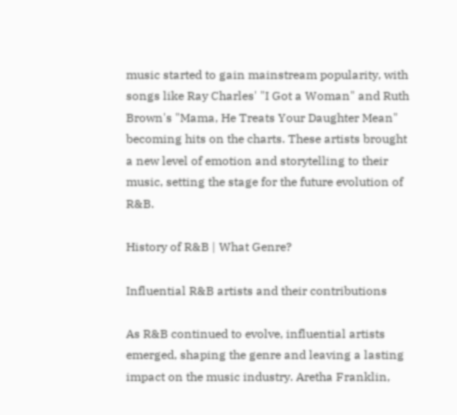music started to gain mainstream popularity, with songs like Ray Charles' "I Got a Woman" and Ruth Brown's "Mama, He Treats Your Daughter Mean" becoming hits on the charts. These artists brought a new level of emotion and storytelling to their music, setting the stage for the future evolution of R&B.

History of R&B | What Genre?

Influential R&B artists and their contributions

As R&B continued to evolve, influential artists emerged, shaping the genre and leaving a lasting impact on the music industry. Aretha Franklin,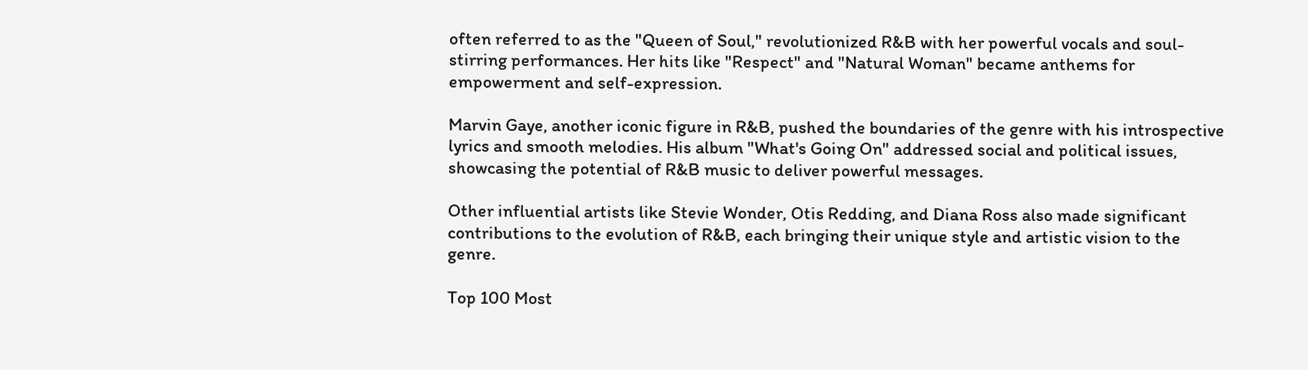often referred to as the "Queen of Soul," revolutionized R&B with her powerful vocals and soul-stirring performances. Her hits like "Respect" and "Natural Woman" became anthems for empowerment and self-expression.

Marvin Gaye, another iconic figure in R&B, pushed the boundaries of the genre with his introspective lyrics and smooth melodies. His album "What's Going On" addressed social and political issues, showcasing the potential of R&B music to deliver powerful messages.

Other influential artists like Stevie Wonder, Otis Redding, and Diana Ross also made significant contributions to the evolution of R&B, each bringing their unique style and artistic vision to the genre.

Top 100 Most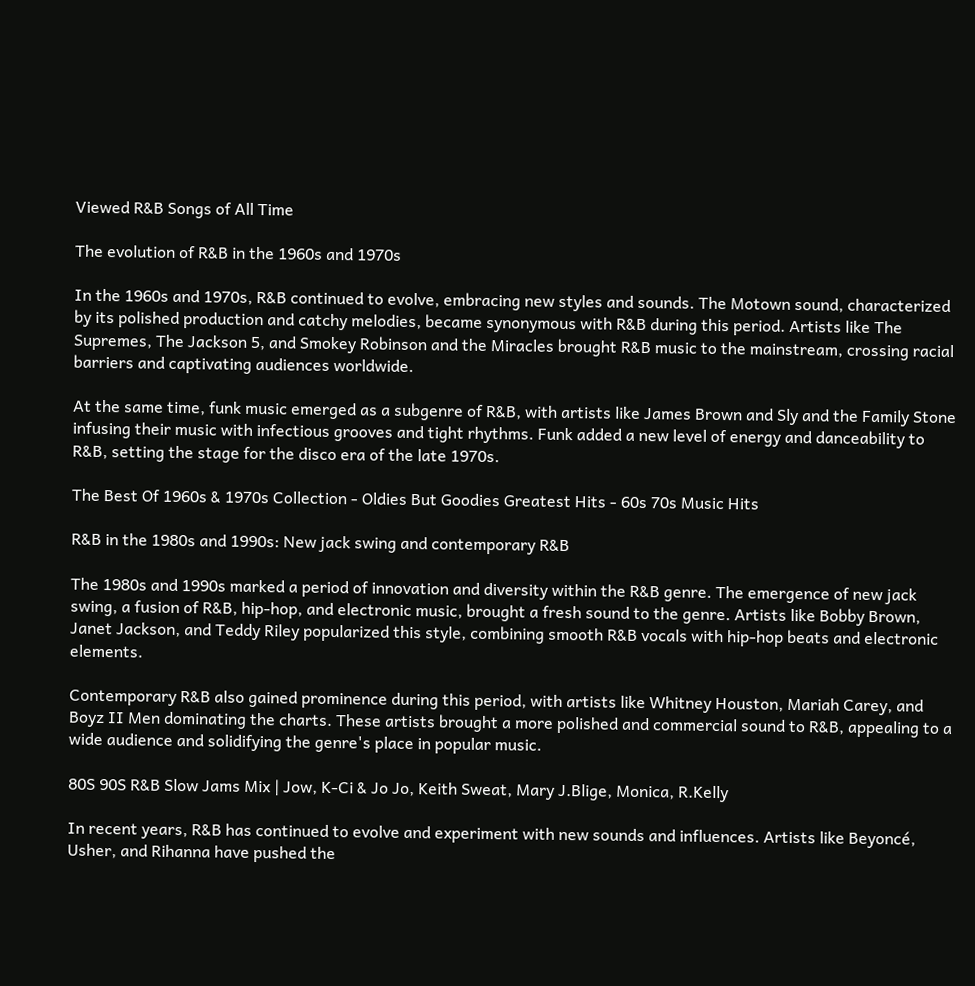Viewed R&B Songs of All Time

The evolution of R&B in the 1960s and 1970s

In the 1960s and 1970s, R&B continued to evolve, embracing new styles and sounds. The Motown sound, characterized by its polished production and catchy melodies, became synonymous with R&B during this period. Artists like The Supremes, The Jackson 5, and Smokey Robinson and the Miracles brought R&B music to the mainstream, crossing racial barriers and captivating audiences worldwide.

At the same time, funk music emerged as a subgenre of R&B, with artists like James Brown and Sly and the Family Stone infusing their music with infectious grooves and tight rhythms. Funk added a new level of energy and danceability to R&B, setting the stage for the disco era of the late 1970s.

The Best Of 1960s & 1970s Collection - Oldies But Goodies Greatest Hits - 60s 70s Music Hits

R&B in the 1980s and 1990s: New jack swing and contemporary R&B

The 1980s and 1990s marked a period of innovation and diversity within the R&B genre. The emergence of new jack swing, a fusion of R&B, hip-hop, and electronic music, brought a fresh sound to the genre. Artists like Bobby Brown, Janet Jackson, and Teddy Riley popularized this style, combining smooth R&B vocals with hip-hop beats and electronic elements.

Contemporary R&B also gained prominence during this period, with artists like Whitney Houston, Mariah Carey, and Boyz II Men dominating the charts. These artists brought a more polished and commercial sound to R&B, appealing to a wide audience and solidifying the genre's place in popular music.

80S 90S R&B Slow Jams Mix | Jow, K-Ci & Jo Jo, Keith Sweat, Mary J.Blige, Monica, R.Kelly

In recent years, R&B has continued to evolve and experiment with new sounds and influences. Artists like Beyoncé, Usher, and Rihanna have pushed the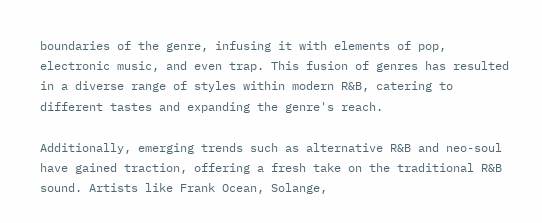boundaries of the genre, infusing it with elements of pop, electronic music, and even trap. This fusion of genres has resulted in a diverse range of styles within modern R&B, catering to different tastes and expanding the genre's reach.

Additionally, emerging trends such as alternative R&B and neo-soul have gained traction, offering a fresh take on the traditional R&B sound. Artists like Frank Ocean, Solange,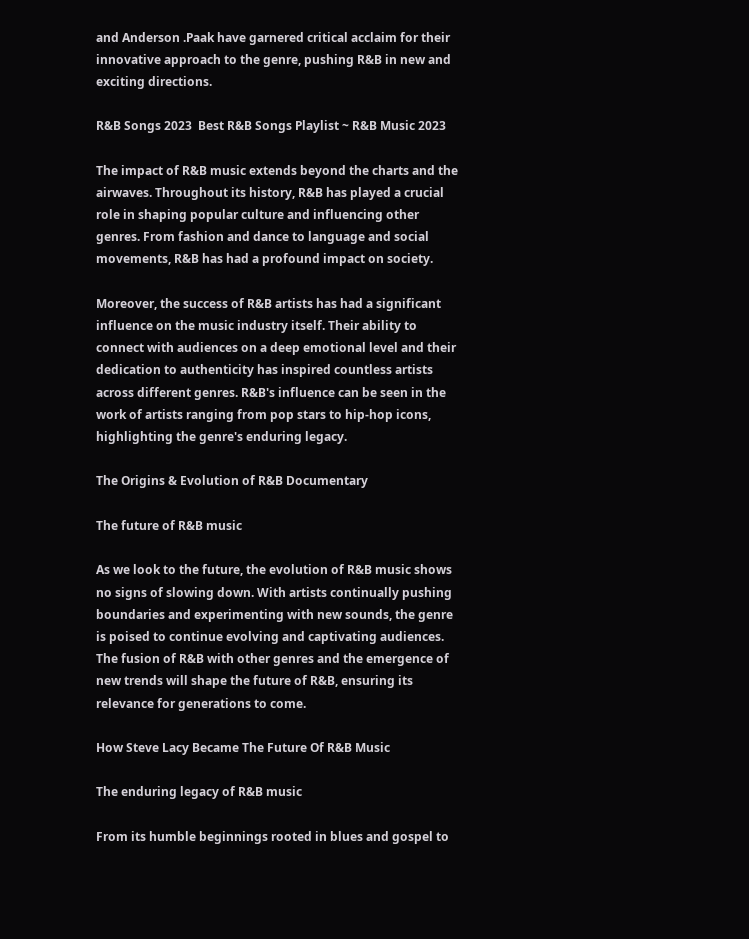and Anderson .Paak have garnered critical acclaim for their innovative approach to the genre, pushing R&B in new and exciting directions.

R&B Songs 2023  Best R&B Songs Playlist ~ R&B Music 2023

The impact of R&B music extends beyond the charts and the airwaves. Throughout its history, R&B has played a crucial role in shaping popular culture and influencing other genres. From fashion and dance to language and social movements, R&B has had a profound impact on society.

Moreover, the success of R&B artists has had a significant influence on the music industry itself. Their ability to connect with audiences on a deep emotional level and their dedication to authenticity has inspired countless artists across different genres. R&B's influence can be seen in the work of artists ranging from pop stars to hip-hop icons, highlighting the genre's enduring legacy.

The Origins & Evolution of R&B Documentary

The future of R&B music

As we look to the future, the evolution of R&B music shows no signs of slowing down. With artists continually pushing boundaries and experimenting with new sounds, the genre is poised to continue evolving and captivating audiences. The fusion of R&B with other genres and the emergence of new trends will shape the future of R&B, ensuring its relevance for generations to come.

How Steve Lacy Became The Future Of R&B Music

The enduring legacy of R&B music

From its humble beginnings rooted in blues and gospel to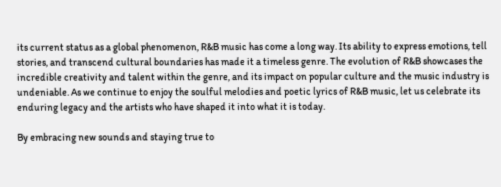its current status as a global phenomenon, R&B music has come a long way. Its ability to express emotions, tell stories, and transcend cultural boundaries has made it a timeless genre. The evolution of R&B showcases the incredible creativity and talent within the genre, and its impact on popular culture and the music industry is undeniable. As we continue to enjoy the soulful melodies and poetic lyrics of R&B music, let us celebrate its enduring legacy and the artists who have shaped it into what it is today.

By embracing new sounds and staying true to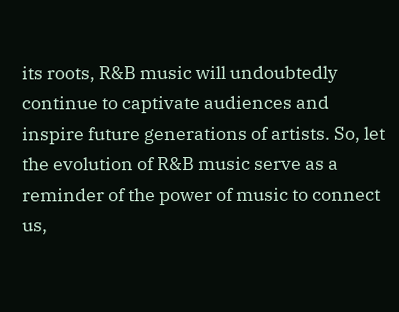its roots, R&B music will undoubtedly continue to captivate audiences and inspire future generations of artists. So, let the evolution of R&B music serve as a reminder of the power of music to connect us,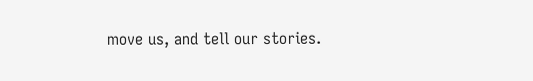move us, and tell our stories.